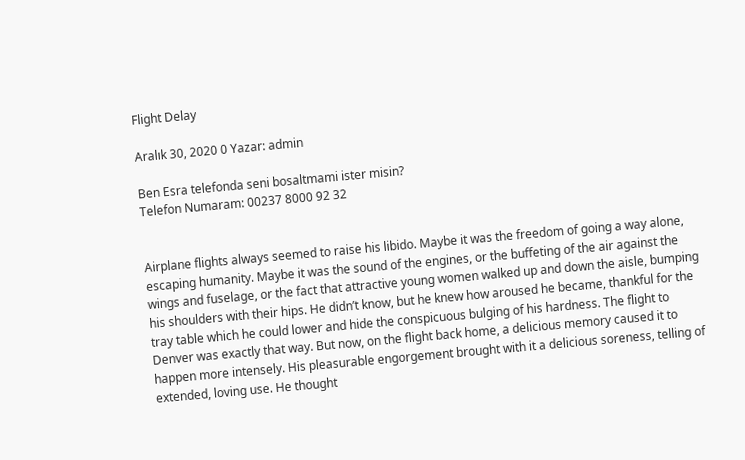Flight Delay

Aralık 30, 2020 0 Yazar: admin

Ben Esra telefonda seni bosaltmami ister misin?
Telefon Numaram: 00237 8000 92 32


Airplane flights always seemed to raise his libido. Maybe it was the freedom of going a way alone, escaping humanity. Maybe it was the sound of the engines, or the buffeting of the air against the wings and fuselage, or the fact that attractive young women walked up and down the aisle, bumping his shoulders with their hips. He didn’t know, but he knew how aroused he became, thankful for the tray table which he could lower and hide the conspicuous bulging of his hardness. The flight to Denver was exactly that way. But now, on the flight back home, a delicious memory caused it to happen more intensely. His pleasurable engorgement brought with it a delicious soreness, telling of extended, loving use. He thought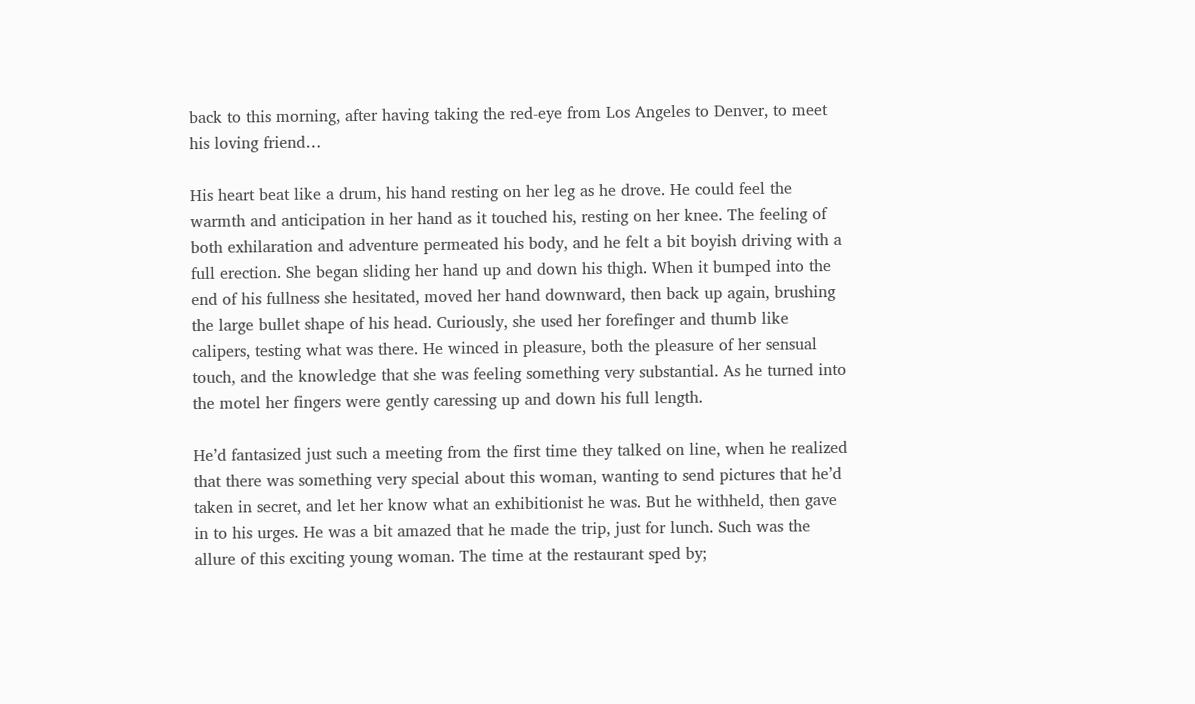back to this morning, after having taking the red-eye from Los Angeles to Denver, to meet his loving friend…

His heart beat like a drum, his hand resting on her leg as he drove. He could feel the warmth and anticipation in her hand as it touched his, resting on her knee. The feeling of both exhilaration and adventure permeated his body, and he felt a bit boyish driving with a full erection. She began sliding her hand up and down his thigh. When it bumped into the end of his fullness she hesitated, moved her hand downward, then back up again, brushing the large bullet shape of his head. Curiously, she used her forefinger and thumb like calipers, testing what was there. He winced in pleasure, both the pleasure of her sensual touch, and the knowledge that she was feeling something very substantial. As he turned into the motel her fingers were gently caressing up and down his full length.

He’d fantasized just such a meeting from the first time they talked on line, when he realized that there was something very special about this woman, wanting to send pictures that he’d taken in secret, and let her know what an exhibitionist he was. But he withheld, then gave in to his urges. He was a bit amazed that he made the trip, just for lunch. Such was the allure of this exciting young woman. The time at the restaurant sped by;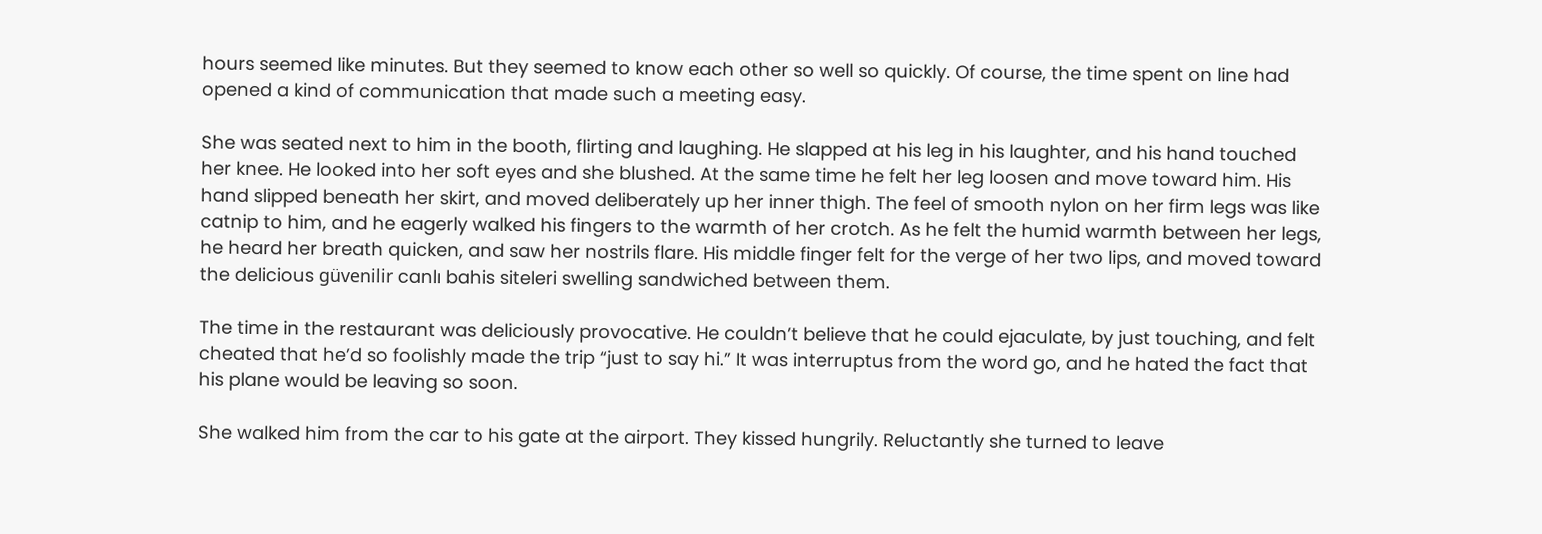hours seemed like minutes. But they seemed to know each other so well so quickly. Of course, the time spent on line had opened a kind of communication that made such a meeting easy.

She was seated next to him in the booth, flirting and laughing. He slapped at his leg in his laughter, and his hand touched her knee. He looked into her soft eyes and she blushed. At the same time he felt her leg loosen and move toward him. His hand slipped beneath her skirt, and moved deliberately up her inner thigh. The feel of smooth nylon on her firm legs was like catnip to him, and he eagerly walked his fingers to the warmth of her crotch. As he felt the humid warmth between her legs, he heard her breath quicken, and saw her nostrils flare. His middle finger felt for the verge of her two lips, and moved toward the delicious güvenilir canlı bahis siteleri swelling sandwiched between them.

The time in the restaurant was deliciously provocative. He couldn’t believe that he could ejaculate, by just touching, and felt cheated that he’d so foolishly made the trip “just to say hi.” It was interruptus from the word go, and he hated the fact that his plane would be leaving so soon.

She walked him from the car to his gate at the airport. They kissed hungrily. Reluctantly she turned to leave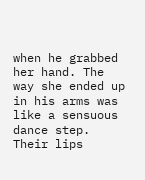when he grabbed her hand. The way she ended up in his arms was like a sensuous dance step. Their lips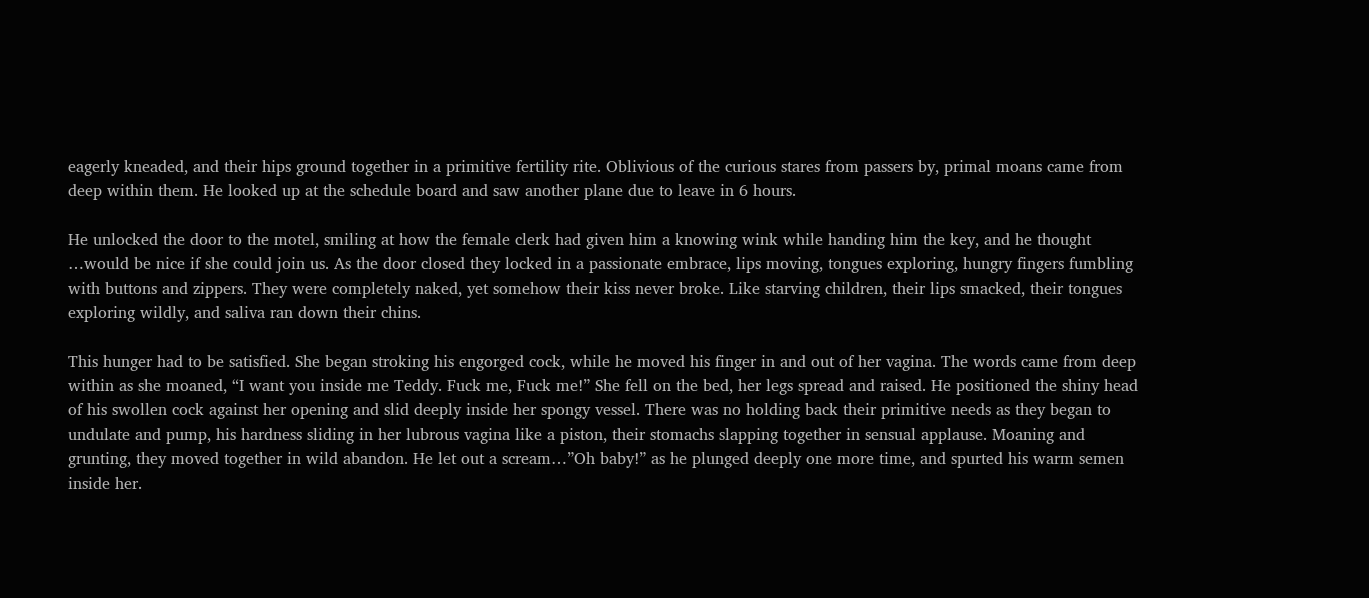eagerly kneaded, and their hips ground together in a primitive fertility rite. Oblivious of the curious stares from passers by, primal moans came from deep within them. He looked up at the schedule board and saw another plane due to leave in 6 hours.

He unlocked the door to the motel, smiling at how the female clerk had given him a knowing wink while handing him the key, and he thought …would be nice if she could join us. As the door closed they locked in a passionate embrace, lips moving, tongues exploring, hungry fingers fumbling with buttons and zippers. They were completely naked, yet somehow their kiss never broke. Like starving children, their lips smacked, their tongues exploring wildly, and saliva ran down their chins.

This hunger had to be satisfied. She began stroking his engorged cock, while he moved his finger in and out of her vagina. The words came from deep within as she moaned, “I want you inside me Teddy. Fuck me, Fuck me!” She fell on the bed, her legs spread and raised. He positioned the shiny head of his swollen cock against her opening and slid deeply inside her spongy vessel. There was no holding back their primitive needs as they began to undulate and pump, his hardness sliding in her lubrous vagina like a piston, their stomachs slapping together in sensual applause. Moaning and grunting, they moved together in wild abandon. He let out a scream…”Oh baby!” as he plunged deeply one more time, and spurted his warm semen inside her.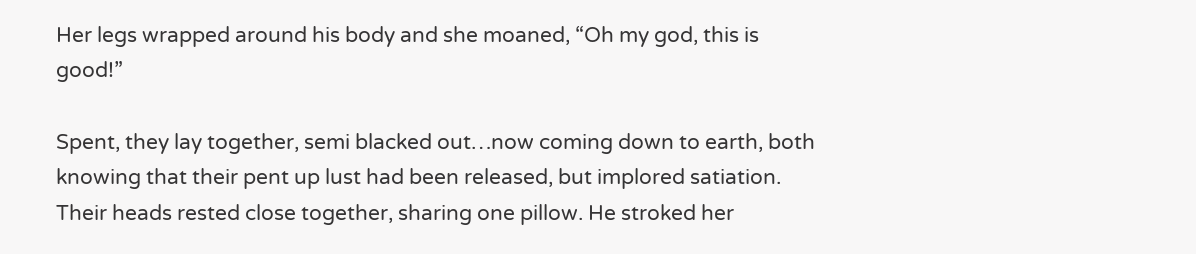Her legs wrapped around his body and she moaned, “Oh my god, this is good!”

Spent, they lay together, semi blacked out…now coming down to earth, both knowing that their pent up lust had been released, but implored satiation. Their heads rested close together, sharing one pillow. He stroked her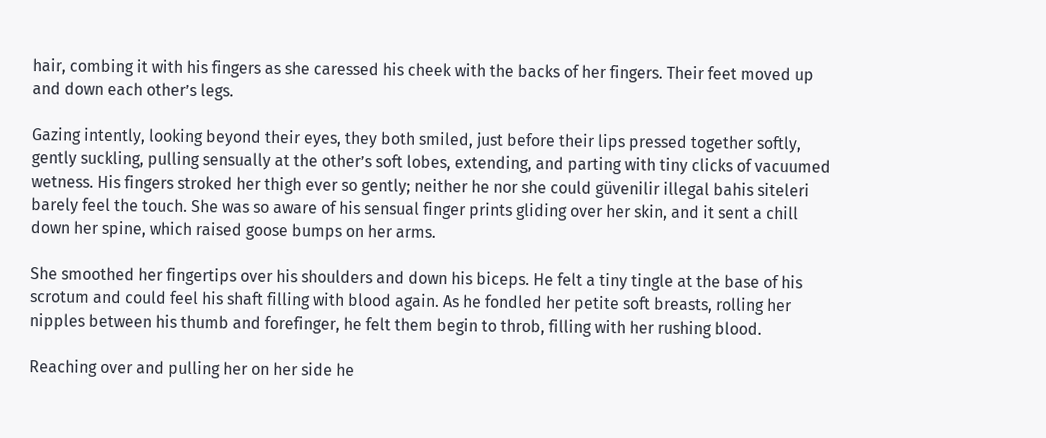hair, combing it with his fingers as she caressed his cheek with the backs of her fingers. Their feet moved up and down each other’s legs.

Gazing intently, looking beyond their eyes, they both smiled, just before their lips pressed together softly, gently suckling, pulling sensually at the other’s soft lobes, extending, and parting with tiny clicks of vacuumed wetness. His fingers stroked her thigh ever so gently; neither he nor she could güvenilir illegal bahis siteleri barely feel the touch. She was so aware of his sensual finger prints gliding over her skin, and it sent a chill down her spine, which raised goose bumps on her arms.

She smoothed her fingertips over his shoulders and down his biceps. He felt a tiny tingle at the base of his scrotum and could feel his shaft filling with blood again. As he fondled her petite soft breasts, rolling her nipples between his thumb and forefinger, he felt them begin to throb, filling with her rushing blood.

Reaching over and pulling her on her side he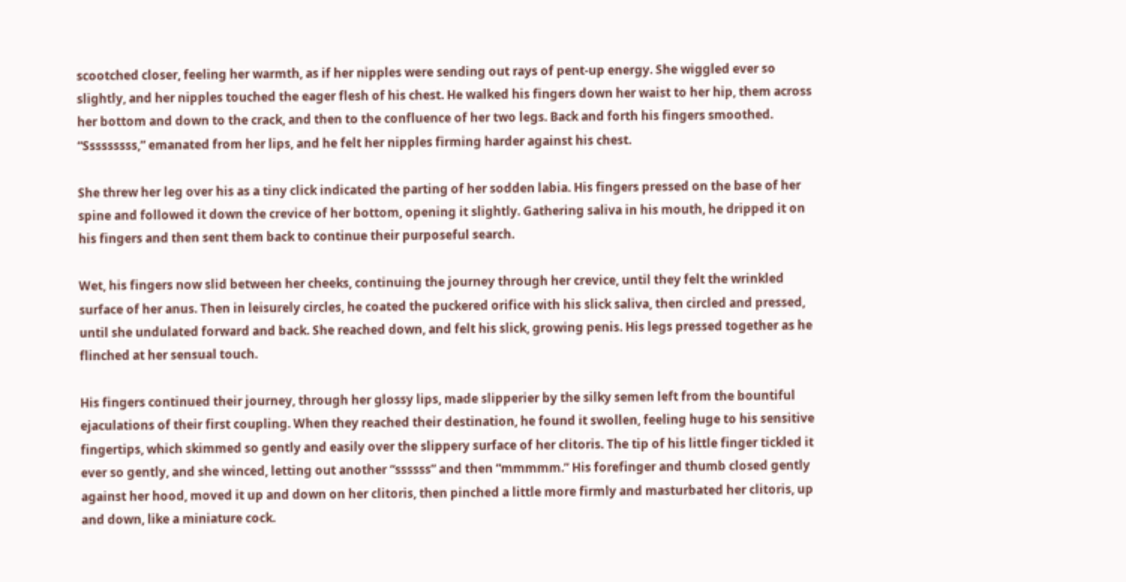scootched closer, feeling her warmth, as if her nipples were sending out rays of pent-up energy. She wiggled ever so slightly, and her nipples touched the eager flesh of his chest. He walked his fingers down her waist to her hip, them across her bottom and down to the crack, and then to the confluence of her two legs. Back and forth his fingers smoothed. “Sssssssss,” emanated from her lips, and he felt her nipples firming harder against his chest.

She threw her leg over his as a tiny click indicated the parting of her sodden labia. His fingers pressed on the base of her spine and followed it down the crevice of her bottom, opening it slightly. Gathering saliva in his mouth, he dripped it on his fingers and then sent them back to continue their purposeful search.

Wet, his fingers now slid between her cheeks, continuing the journey through her crevice, until they felt the wrinkled surface of her anus. Then in leisurely circles, he coated the puckered orifice with his slick saliva, then circled and pressed, until she undulated forward and back. She reached down, and felt his slick, growing penis. His legs pressed together as he flinched at her sensual touch.

His fingers continued their journey, through her glossy lips, made slipperier by the silky semen left from the bountiful ejaculations of their first coupling. When they reached their destination, he found it swollen, feeling huge to his sensitive fingertips, which skimmed so gently and easily over the slippery surface of her clitoris. The tip of his little finger tickled it ever so gently, and she winced, letting out another “ssssss” and then “mmmmm.” His forefinger and thumb closed gently against her hood, moved it up and down on her clitoris, then pinched a little more firmly and masturbated her clitoris, up and down, like a miniature cock.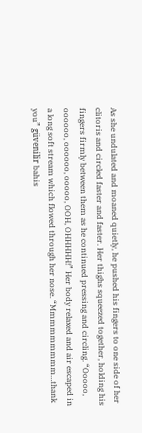As she undulated and moaned quietly, he pushed his fingers to one side of her clitoris and circled faster and faster. Her thighs squeezed together, holding his fingers firmly between them as he continued pressing and circling. “Ooooo, oooooo, oooooo, ooooo, OOH, OHHHHH!” Her body relaxed and air escaped in a long soft stream which flowed through her nose. “Mmmmmmmmm…thank you” güvenilir bahis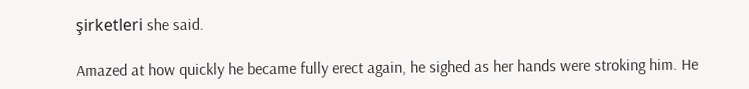şirketleri she said.

Amazed at how quickly he became fully erect again, he sighed as her hands were stroking him. He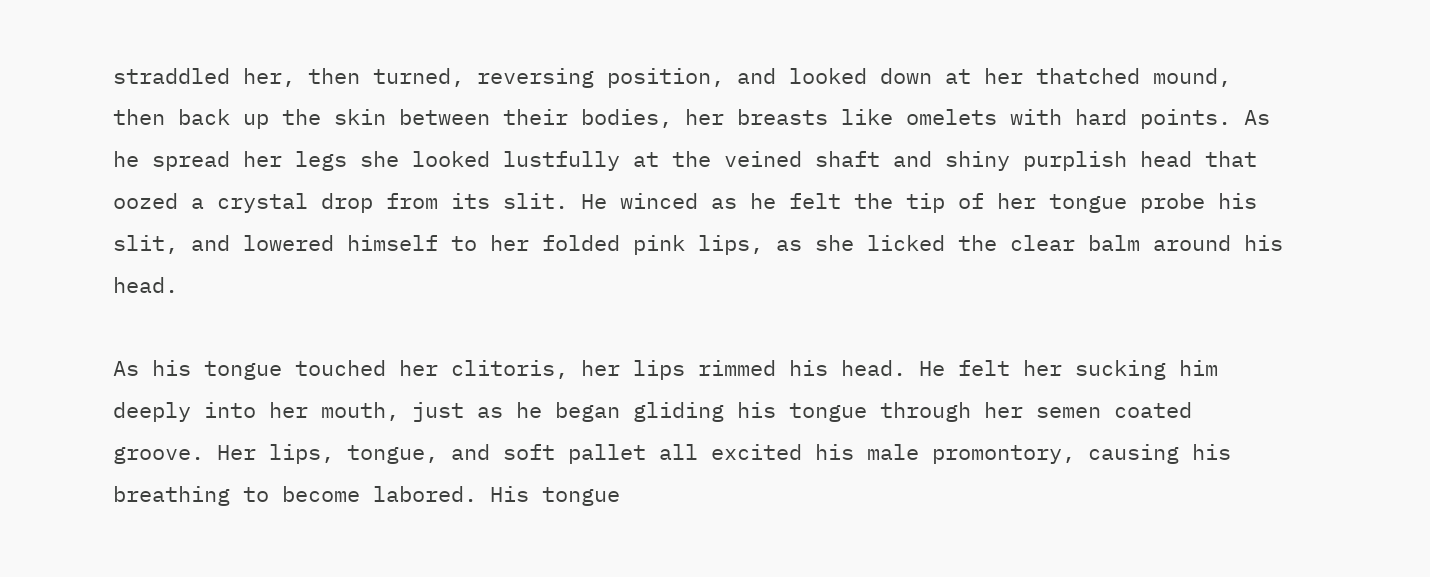straddled her, then turned, reversing position, and looked down at her thatched mound, then back up the skin between their bodies, her breasts like omelets with hard points. As he spread her legs she looked lustfully at the veined shaft and shiny purplish head that oozed a crystal drop from its slit. He winced as he felt the tip of her tongue probe his slit, and lowered himself to her folded pink lips, as she licked the clear balm around his head.

As his tongue touched her clitoris, her lips rimmed his head. He felt her sucking him deeply into her mouth, just as he began gliding his tongue through her semen coated groove. Her lips, tongue, and soft pallet all excited his male promontory, causing his breathing to become labored. His tongue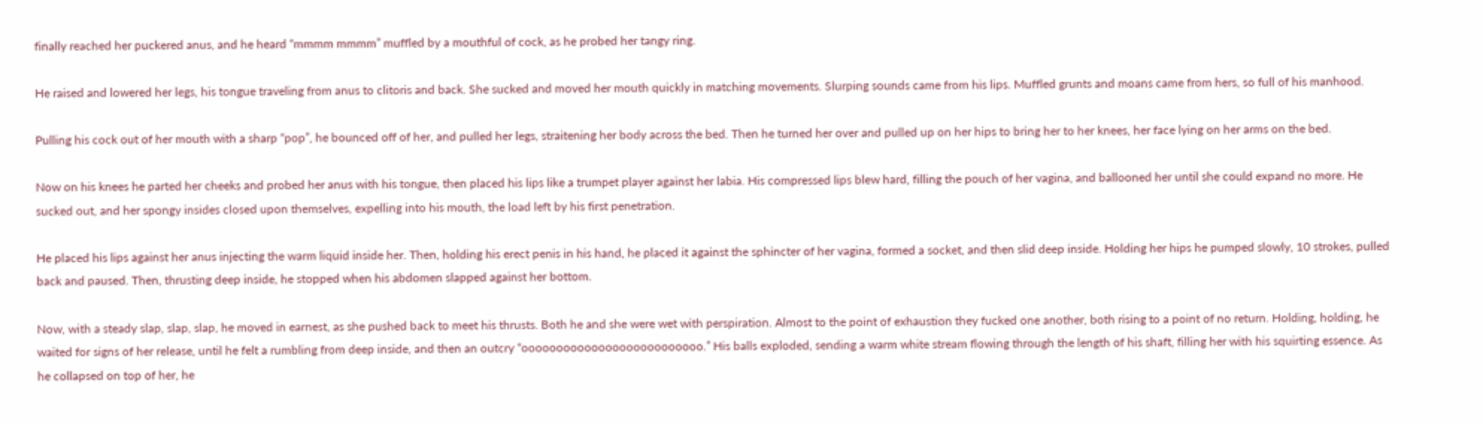finally reached her puckered anus, and he heard “mmmm mmmm” muffled by a mouthful of cock, as he probed her tangy ring.

He raised and lowered her legs, his tongue traveling from anus to clitoris and back. She sucked and moved her mouth quickly in matching movements. Slurping sounds came from his lips. Muffled grunts and moans came from hers, so full of his manhood.

Pulling his cock out of her mouth with a sharp “pop”, he bounced off of her, and pulled her legs, straitening her body across the bed. Then he turned her over and pulled up on her hips to bring her to her knees, her face lying on her arms on the bed.

Now on his knees he parted her cheeks and probed her anus with his tongue, then placed his lips like a trumpet player against her labia. His compressed lips blew hard, filling the pouch of her vagina, and ballooned her until she could expand no more. He sucked out, and her spongy insides closed upon themselves, expelling into his mouth, the load left by his first penetration.

He placed his lips against her anus injecting the warm liquid inside her. Then, holding his erect penis in his hand, he placed it against the sphincter of her vagina, formed a socket, and then slid deep inside. Holding her hips he pumped slowly, 10 strokes, pulled back and paused. Then, thrusting deep inside, he stopped when his abdomen slapped against her bottom.

Now, with a steady slap, slap, slap, he moved in earnest, as she pushed back to meet his thrusts. Both he and she were wet with perspiration. Almost to the point of exhaustion they fucked one another, both rising to a point of no return. Holding, holding, he waited for signs of her release, until he felt a rumbling from deep inside, and then an outcry “oooooooooooooooooooooooooo.” His balls exploded, sending a warm white stream flowing through the length of his shaft, filling her with his squirting essence. As he collapsed on top of her, he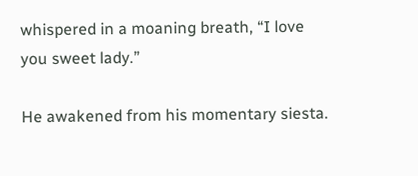whispered in a moaning breath, “I love you sweet lady.”

He awakened from his momentary siesta.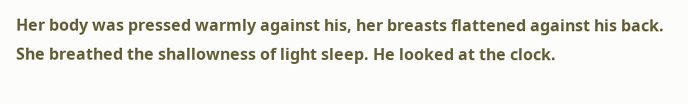Her body was pressed warmly against his, her breasts flattened against his back. She breathed the shallowness of light sleep. He looked at the clock.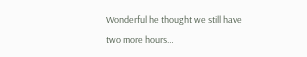Wonderful he thought we still have two more hours…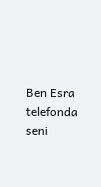Ben Esra telefonda seni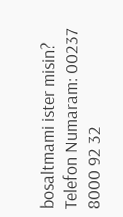bosaltmami ister misin?
Telefon Numaram: 00237 8000 92 32